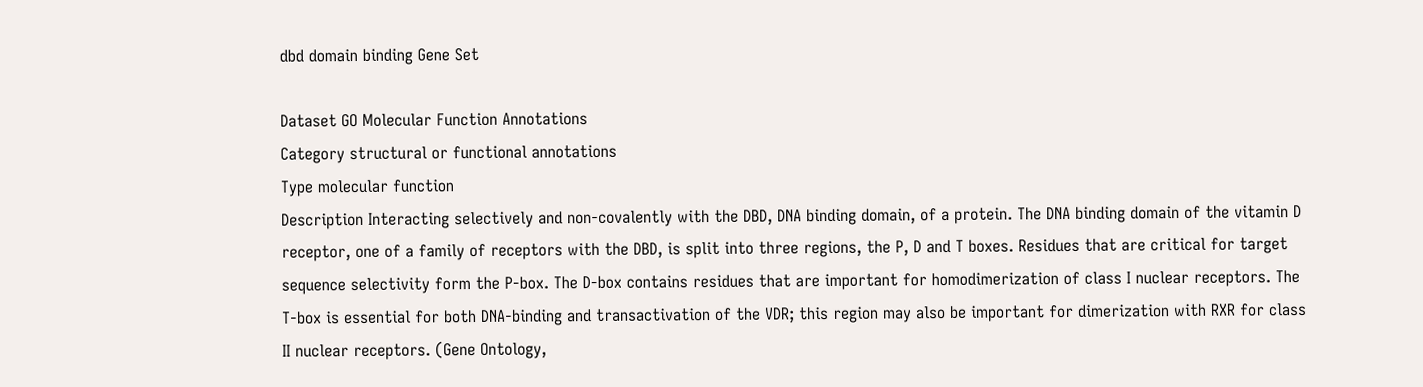dbd domain binding Gene Set

Dataset GO Molecular Function Annotations
Category structural or functional annotations
Type molecular function
Description Interacting selectively and non-covalently with the DBD, DNA binding domain, of a protein. The DNA binding domain of the vitamin D receptor, one of a family of receptors with the DBD, is split into three regions, the P, D and T boxes. Residues that are critical for target sequence selectivity form the P-box. The D-box contains residues that are important for homodimerization of class I nuclear receptors. The T-box is essential for both DNA-binding and transactivation of the VDR; this region may also be important for dimerization with RXR for class II nuclear receptors. (Gene Ontology,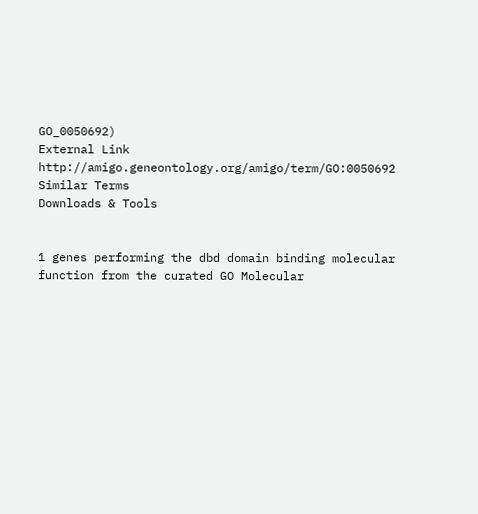GO_0050692)
External Link http://amigo.geneontology.org/amigo/term/GO:0050692
Similar Terms
Downloads & Tools


1 genes performing the dbd domain binding molecular function from the curated GO Molecular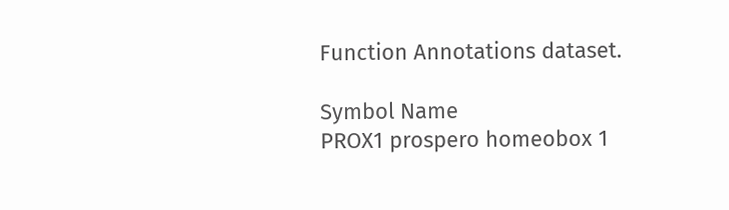Function Annotations dataset.

Symbol Name
PROX1 prospero homeobox 1